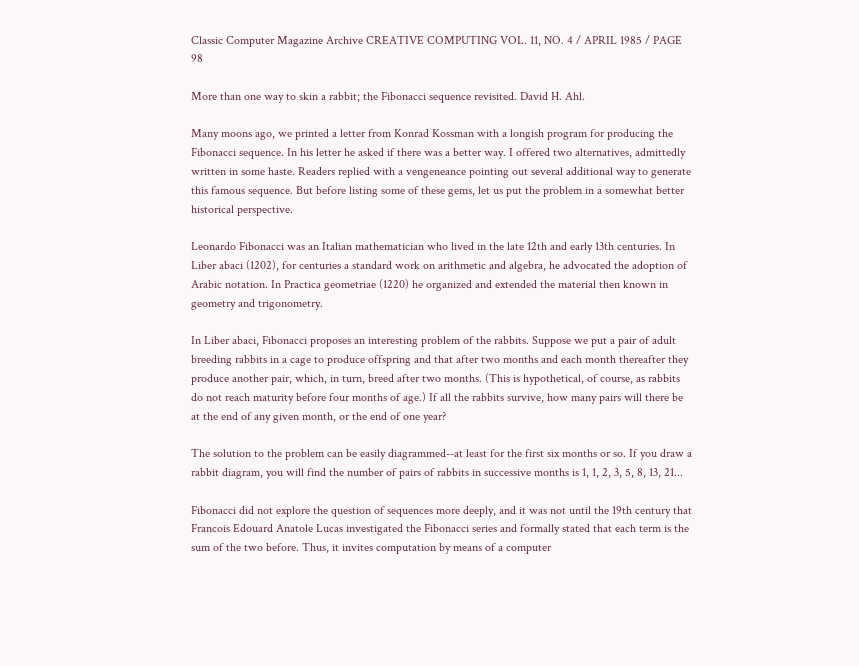Classic Computer Magazine Archive CREATIVE COMPUTING VOL. 11, NO. 4 / APRIL 1985 / PAGE 98

More than one way to skin a rabbit; the Fibonacci sequence revisited. David H. Ahl.

Many moons ago, we printed a letter from Konrad Kossman with a longish program for producing the Fibonacci sequence. In his letter he asked if there was a better way. I offered two alternatives, admittedly written in some haste. Readers replied with a vengeneance pointing out several additional way to generate this famous sequence. But before listing some of these gems, let us put the problem in a somewhat better historical perspective.

Leonardo Fibonacci was an Italian mathematician who lived in the late 12th and early 13th centuries. In Liber abaci (1202), for centuries a standard work on arithmetic and algebra, he advocated the adoption of Arabic notation. In Practica geometriae (1220) he organized and extended the material then known in geometry and trigonometry.

In Liber abaci, Fibonacci proposes an interesting problem of the rabbits. Suppose we put a pair of adult breeding rabbits in a cage to produce offspring and that after two months and each month thereafter they produce another pair, which, in turn, breed after two months. (This is hypothetical, of course, as rabbits do not reach maturity before four months of age.) If all the rabbits survive, how many pairs will there be at the end of any given month, or the end of one year?

The solution to the problem can be easily diagrammed--at least for the first six months or so. If you draw a rabbit diagram, you will find the number of pairs of rabbits in successive months is 1, 1, 2, 3, 5, 8, 13, 21...

Fibonacci did not explore the question of sequences more deeply, and it was not until the 19th century that Francois Edouard Anatole Lucas investigated the Fibonacci series and formally stated that each term is the sum of the two before. Thus, it invites computation by means of a computer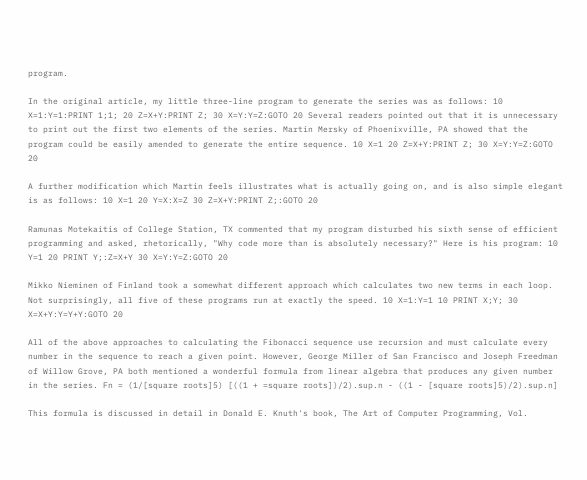program.

In the original article, my little three-line program to generate the series was as follows: 10 X=1:Y=1:PRINT 1;1; 20 Z=X+Y:PRINT Z; 30 X=Y:Y=Z:GOTO 20 Several readers pointed out that it is unnecessary to print out the first two elements of the series. Martin Mersky of Phoenixville, PA showed that the program could be easily amended to generate the entire sequence. 10 X=1 20 Z=X+Y:PRINT Z; 30 X=Y:Y=Z:GOTO 20

A further modification which Martin feels illustrates what is actually going on, and is also simple elegant is as follows: 10 X=1 20 Y=X:X=Z 30 Z=X+Y:PRINT Z;:GOTO 20

Ramunas Motekaitis of College Station, TX commented that my program disturbed his sixth sense of efficient programming and asked, rhetorically, "Why code more than is absolutely necessary?" Here is his program: 10 Y=1 20 PRINT Y;:Z=X+Y 30 X=Y:Y=Z:GOTO 20

Mikko Nieminen of Finland took a somewhat different approach which calculates two new terms in each loop. Not surprisingly, all five of these programs run at exactly the speed. 10 X=1:Y=1 10 PRINT X;Y; 30 X=X+Y:Y=Y+Y:GOTO 20

All of the above approaches to calculating the Fibonacci sequence use recursion and must calculate every number in the sequence to reach a given point. However, George Miller of San Francisco and Joseph Freedman of Willow Grove, PA both mentioned a wonderful formula from linear algebra that produces any given number in the series. Fn = (1/[square roots]5) [((1 + =square roots])/2).sup.n - ((1 - [square roots]5)/2).sup.n]

This formula is discussed in detail in Donald E. Knuth's book, The Art of Computer Programming, Vol.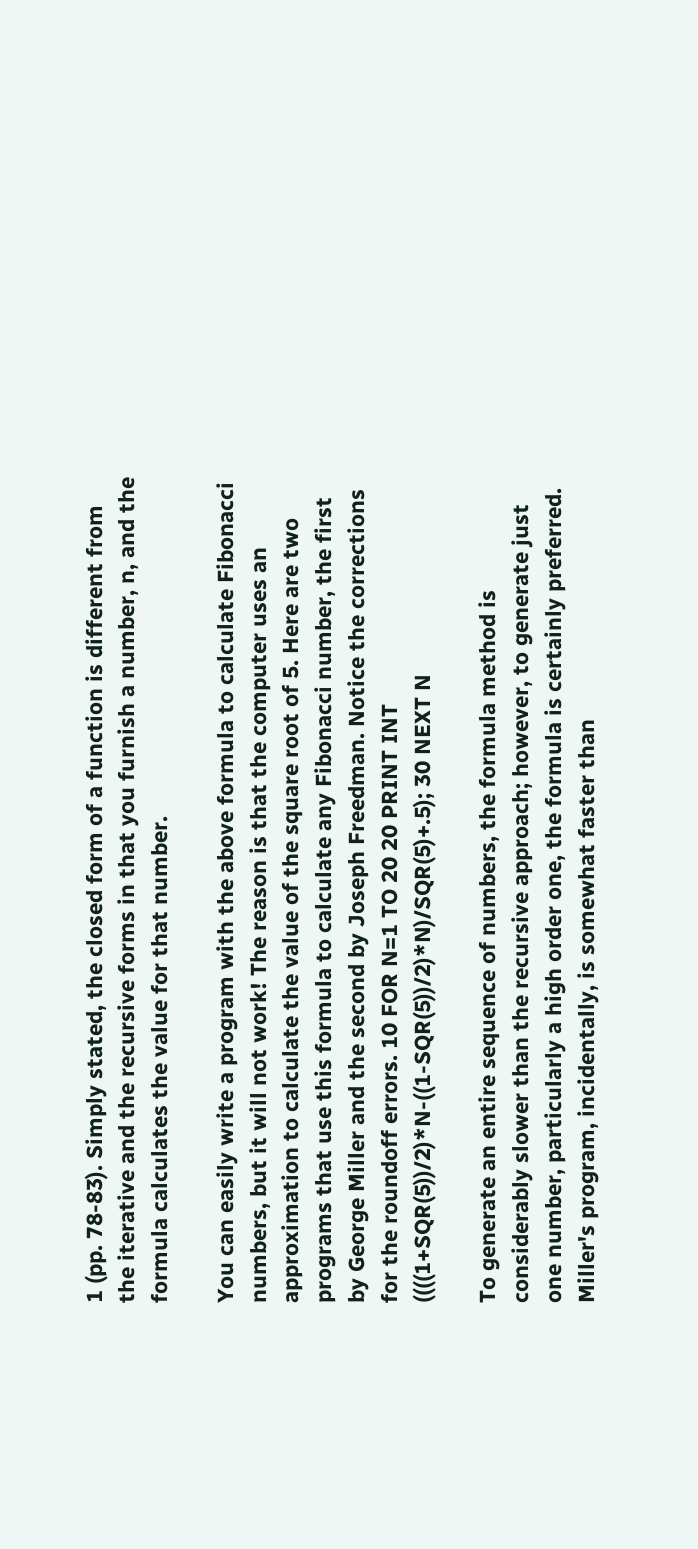1 (pp. 78-83). Simply stated, the closed form of a function is different from the iterative and the recursive forms in that you furnish a number, n, and the formula calculates the value for that number.

You can easily write a program with the above formula to calculate Fibonacci numbers, but it will not work! The reason is that the computer uses an approximation to calculate the value of the square root of 5. Here are two programs that use this formula to calculate any Fibonacci number, the first by George Miller and the second by Joseph Freedman. Notice the corrections for the roundoff errors. 10 FOR N=1 TO 20 20 PRINT INT ((((1+SQR(5))/2)*N-((1-SQR(5))/2)*N)/SQR(5)+.5); 30 NEXT N

To generate an entire sequence of numbers, the formula method is considerably slower than the recursive approach; however, to generate just one number, particularly a high order one, the formula is certainly preferred. Miller's program, incidentally, is somewhat faster than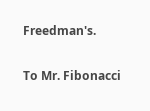Freedman's.

To Mr. Fibonacci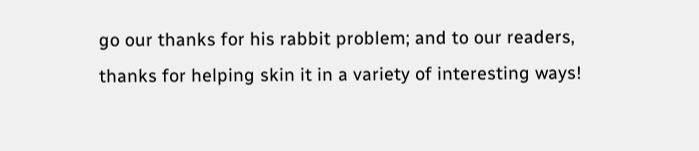go our thanks for his rabbit problem; and to our readers, thanks for helping skin it in a variety of interesting ways!